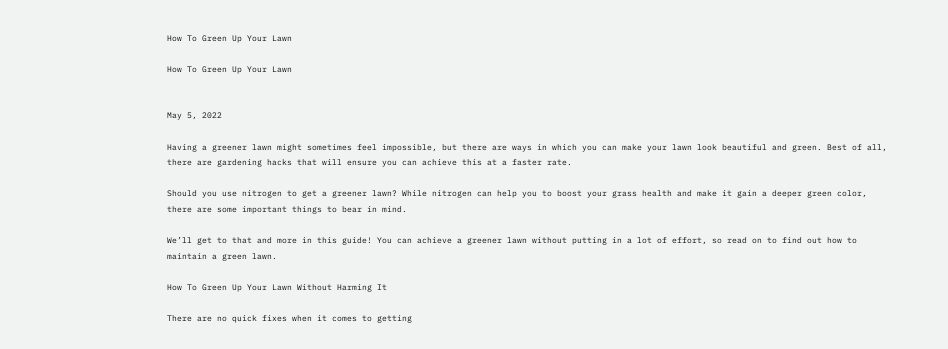How To Green Up Your Lawn

How To Green Up Your Lawn


May 5, 2022

Having a greener lawn might sometimes feel impossible, but there are ways in which you can make your lawn look beautiful and green. Best of all, there are gardening hacks that will ensure you can achieve this at a faster rate.

Should you use nitrogen to get a greener lawn? While nitrogen can help you to boost your grass health and make it gain a deeper green color, there are some important things to bear in mind.

We’ll get to that and more in this guide! You can achieve a greener lawn without putting in a lot of effort, so read on to find out how to maintain a green lawn.

How To Green Up Your Lawn Without Harming It

There are no quick fixes when it comes to getting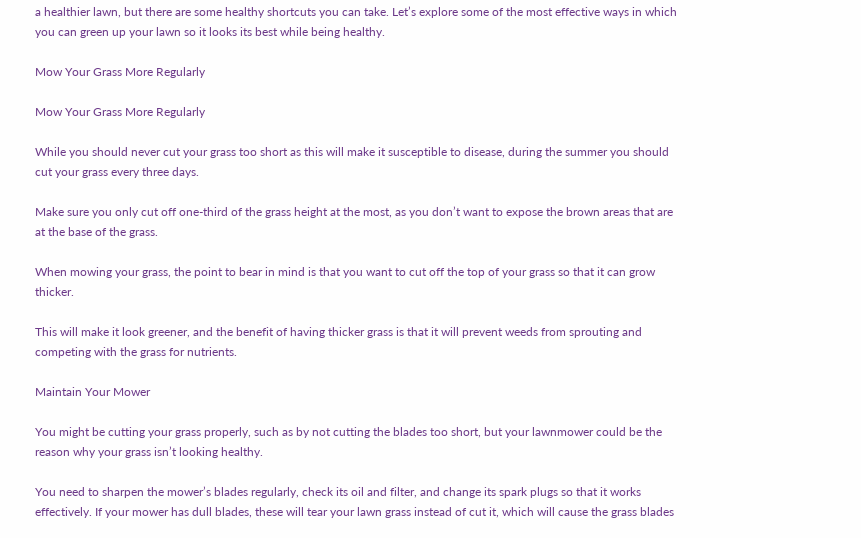a healthier lawn, but there are some healthy shortcuts you can take. Let’s explore some of the most effective ways in which you can green up your lawn so it looks its best while being healthy.

Mow Your Grass More Regularly

Mow Your Grass More Regularly

While you should never cut your grass too short as this will make it susceptible to disease, during the summer you should cut your grass every three days.

Make sure you only cut off one-third of the grass height at the most, as you don’t want to expose the brown areas that are at the base of the grass.

When mowing your grass, the point to bear in mind is that you want to cut off the top of your grass so that it can grow thicker.

This will make it look greener, and the benefit of having thicker grass is that it will prevent weeds from sprouting and competing with the grass for nutrients.

Maintain Your Mower

You might be cutting your grass properly, such as by not cutting the blades too short, but your lawnmower could be the reason why your grass isn’t looking healthy.

You need to sharpen the mower’s blades regularly, check its oil and filter, and change its spark plugs so that it works effectively. If your mower has dull blades, these will tear your lawn grass instead of cut it, which will cause the grass blades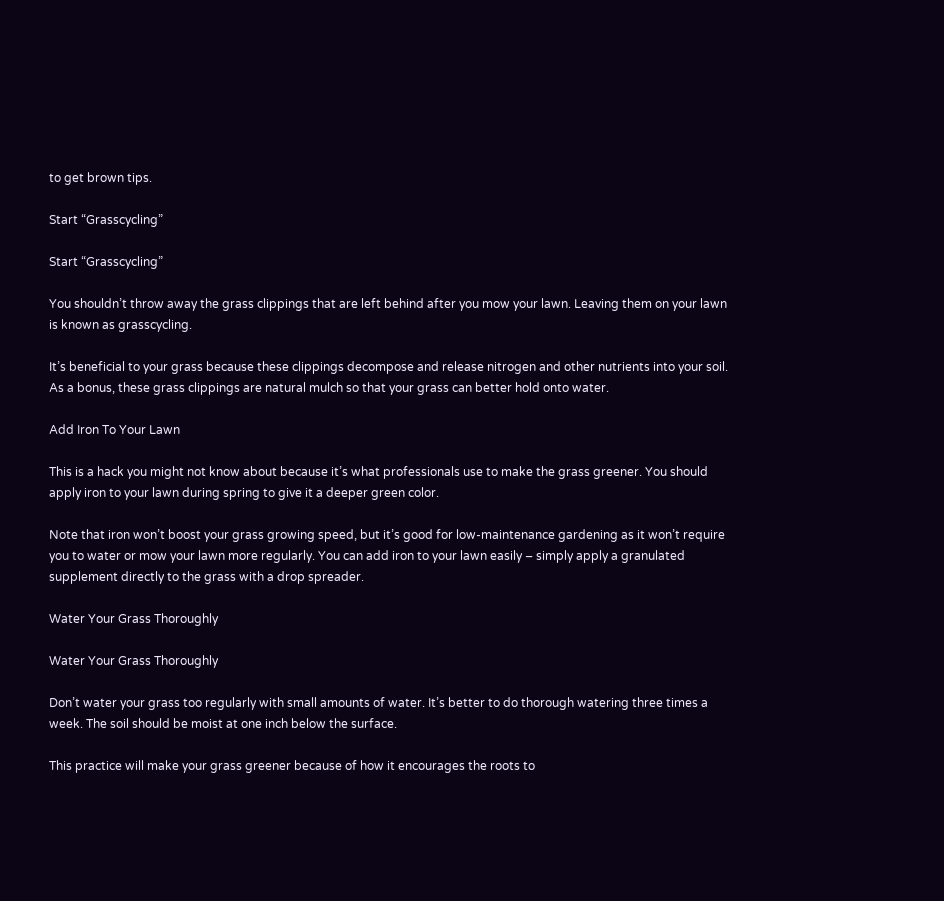to get brown tips.

Start “Grasscycling”

Start “Grasscycling”

You shouldn’t throw away the grass clippings that are left behind after you mow your lawn. Leaving them on your lawn is known as grasscycling.

It’s beneficial to your grass because these clippings decompose and release nitrogen and other nutrients into your soil. As a bonus, these grass clippings are natural mulch so that your grass can better hold onto water.

Add Iron To Your Lawn

This is a hack you might not know about because it’s what professionals use to make the grass greener. You should apply iron to your lawn during spring to give it a deeper green color.

Note that iron won’t boost your grass growing speed, but it’s good for low-maintenance gardening as it won’t require you to water or mow your lawn more regularly. You can add iron to your lawn easily – simply apply a granulated supplement directly to the grass with a drop spreader.

Water Your Grass Thoroughly

Water Your Grass Thoroughly

Don’t water your grass too regularly with small amounts of water. It’s better to do thorough watering three times a week. The soil should be moist at one inch below the surface.

This practice will make your grass greener because of how it encourages the roots to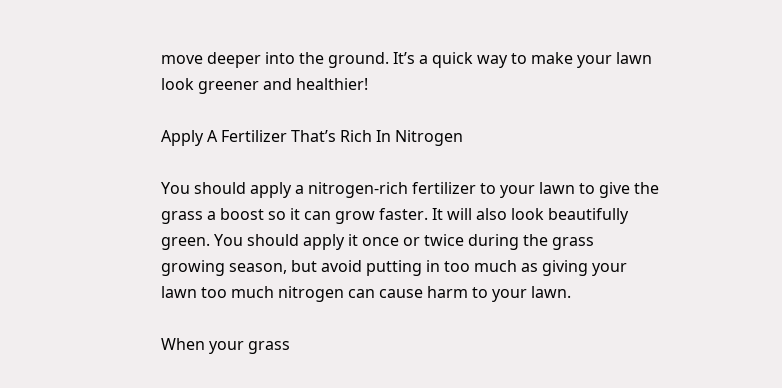move deeper into the ground. It’s a quick way to make your lawn look greener and healthier!

Apply A Fertilizer That’s Rich In Nitrogen

You should apply a nitrogen-rich fertilizer to your lawn to give the grass a boost so it can grow faster. It will also look beautifully green. You should apply it once or twice during the grass growing season, but avoid putting in too much as giving your lawn too much nitrogen can cause harm to your lawn.

When your grass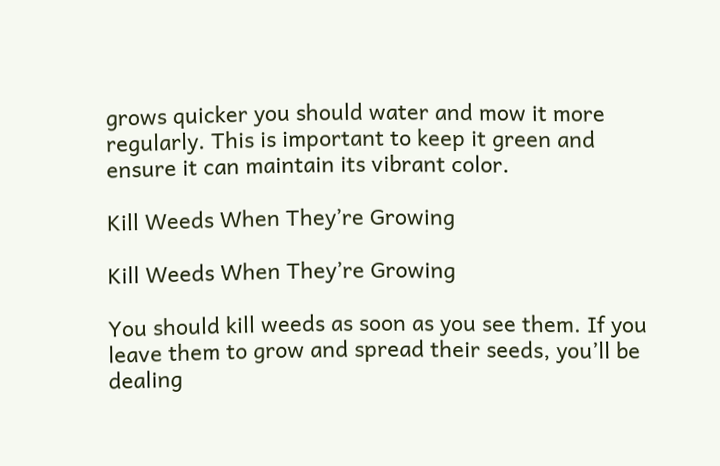grows quicker you should water and mow it more regularly. This is important to keep it green and ensure it can maintain its vibrant color.

Kill Weeds When They’re Growing

Kill Weeds When They’re Growing

You should kill weeds as soon as you see them. If you leave them to grow and spread their seeds, you’ll be dealing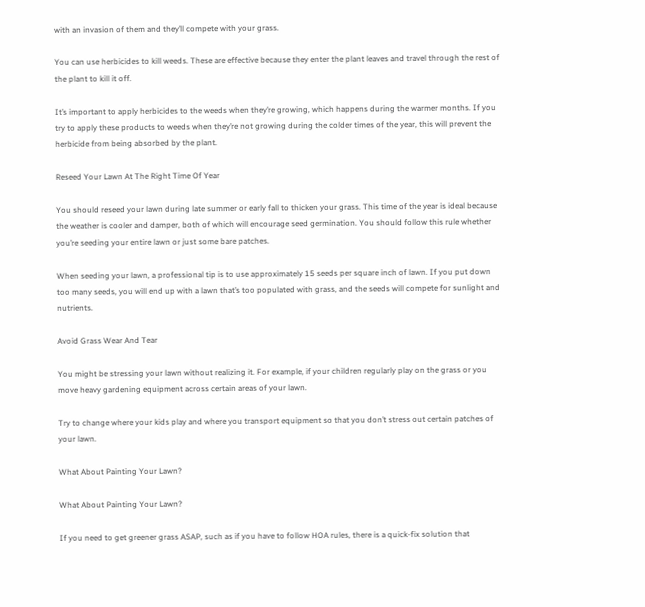with an invasion of them and they’ll compete with your grass.

You can use herbicides to kill weeds. These are effective because they enter the plant leaves and travel through the rest of the plant to kill it off.

It’s important to apply herbicides to the weeds when they’re growing, which happens during the warmer months. If you try to apply these products to weeds when they’re not growing during the colder times of the year, this will prevent the herbicide from being absorbed by the plant.

Reseed Your Lawn At The Right Time Of Year

You should reseed your lawn during late summer or early fall to thicken your grass. This time of the year is ideal because the weather is cooler and damper, both of which will encourage seed germination. You should follow this rule whether you’re seeding your entire lawn or just some bare patches.

When seeding your lawn, a professional tip is to use approximately 15 seeds per square inch of lawn. If you put down too many seeds, you will end up with a lawn that’s too populated with grass, and the seeds will compete for sunlight and nutrients.

Avoid Grass Wear And Tear

You might be stressing your lawn without realizing it. For example, if your children regularly play on the grass or you move heavy gardening equipment across certain areas of your lawn.

Try to change where your kids play and where you transport equipment so that you don’t stress out certain patches of your lawn.

What About Painting Your Lawn?

What About Painting Your Lawn?

If you need to get greener grass ASAP, such as if you have to follow HOA rules, there is a quick-fix solution that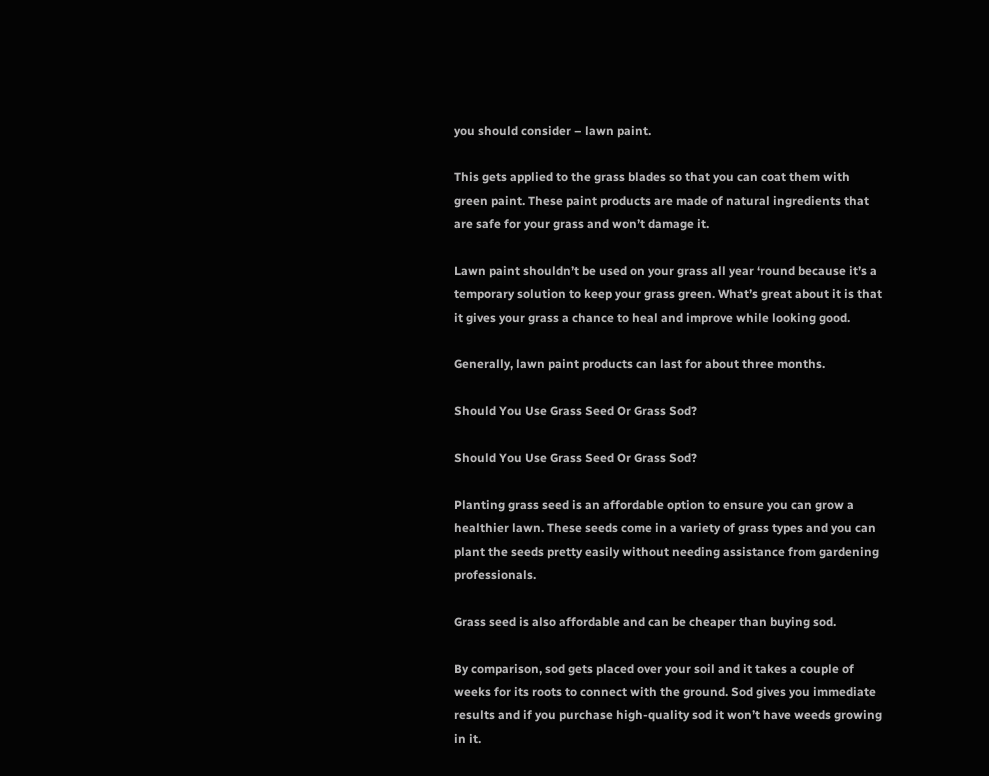you should consider – lawn paint.

This gets applied to the grass blades so that you can coat them with green paint. These paint products are made of natural ingredients that are safe for your grass and won’t damage it.

Lawn paint shouldn’t be used on your grass all year ‘round because it’s a temporary solution to keep your grass green. What’s great about it is that it gives your grass a chance to heal and improve while looking good.

Generally, lawn paint products can last for about three months.

Should You Use Grass Seed Or Grass Sod?

Should You Use Grass Seed Or Grass Sod?

Planting grass seed is an affordable option to ensure you can grow a healthier lawn. These seeds come in a variety of grass types and you can plant the seeds pretty easily without needing assistance from gardening professionals.

Grass seed is also affordable and can be cheaper than buying sod.

By comparison, sod gets placed over your soil and it takes a couple of weeks for its roots to connect with the ground. Sod gives you immediate results and if you purchase high-quality sod it won’t have weeds growing in it.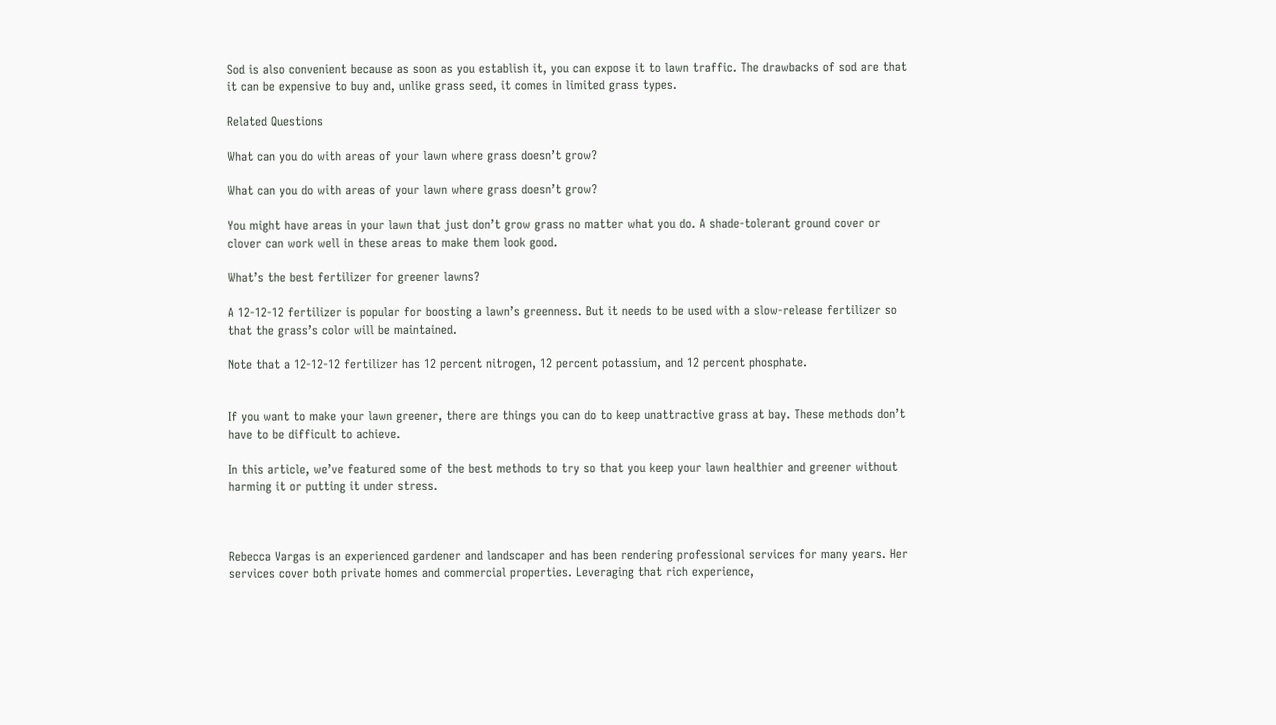Sod is also convenient because as soon as you establish it, you can expose it to lawn traffic. The drawbacks of sod are that it can be expensive to buy and, unlike grass seed, it comes in limited grass types.

Related Questions

What can you do with areas of your lawn where grass doesn’t grow?

What can you do with areas of your lawn where grass doesn’t grow?

You might have areas in your lawn that just don’t grow grass no matter what you do. A shade-tolerant ground cover or clover can work well in these areas to make them look good.

What’s the best fertilizer for greener lawns?

A 12-12-12 fertilizer is popular for boosting a lawn’s greenness. But it needs to be used with a slow-release fertilizer so that the grass’s color will be maintained.

Note that a 12-12-12 fertilizer has 12 percent nitrogen, 12 percent potassium, and 12 percent phosphate.


If you want to make your lawn greener, there are things you can do to keep unattractive grass at bay. These methods don’t have to be difficult to achieve.

In this article, we’ve featured some of the best methods to try so that you keep your lawn healthier and greener without harming it or putting it under stress.



Rebecca Vargas is an experienced gardener and landscaper and has been rendering professional services for many years. Her services cover both private homes and commercial properties. Leveraging that rich experience,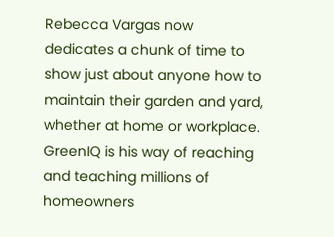Rebecca Vargas now dedicates a chunk of time to show just about anyone how to maintain their garden and yard, whether at home or workplace. GreenIQ is his way of reaching and teaching millions of homeowners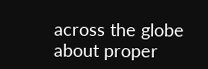across the globe about proper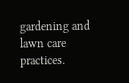gardening and lawn care practices.